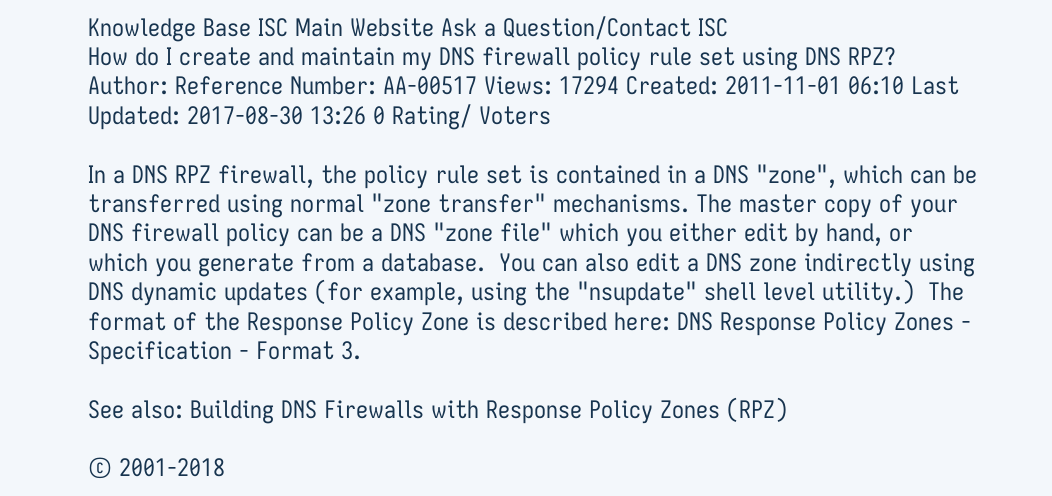Knowledge Base ISC Main Website Ask a Question/Contact ISC
How do I create and maintain my DNS firewall policy rule set using DNS RPZ?
Author: Reference Number: AA-00517 Views: 17294 Created: 2011-11-01 06:10 Last Updated: 2017-08-30 13:26 0 Rating/ Voters

In a DNS RPZ firewall, the policy rule set is contained in a DNS "zone", which can be transferred using normal "zone transfer" mechanisms. The master copy of your DNS firewall policy can be a DNS "zone file" which you either edit by hand, or which you generate from a database.  You can also edit a DNS zone indirectly using DNS dynamic updates (for example, using the "nsupdate" shell level utility.)  The format of the Response Policy Zone is described here: DNS Response Policy Zones - Specification - Format 3.

See also: Building DNS Firewalls with Response Policy Zones (RPZ)

© 2001-2018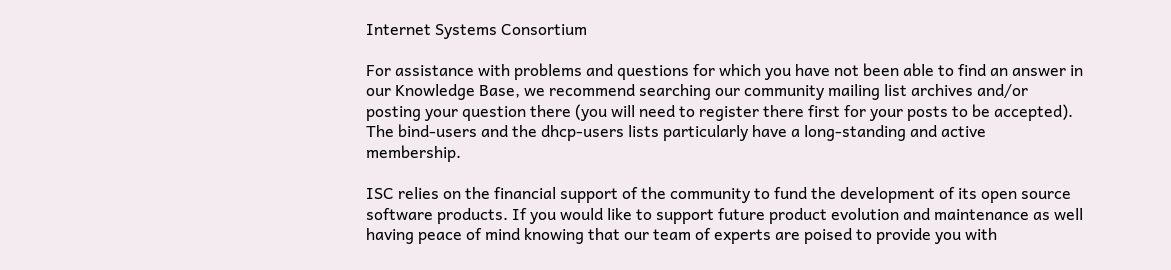Internet Systems Consortium

For assistance with problems and questions for which you have not been able to find an answer in our Knowledge Base, we recommend searching our community mailing list archives and/or posting your question there (you will need to register there first for your posts to be accepted). The bind-users and the dhcp-users lists particularly have a long-standing and active membership.

ISC relies on the financial support of the community to fund the development of its open source software products. If you would like to support future product evolution and maintenance as well having peace of mind knowing that our team of experts are poised to provide you with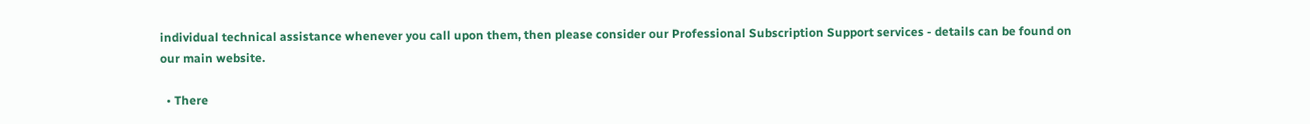individual technical assistance whenever you call upon them, then please consider our Professional Subscription Support services - details can be found on our main website.

  • There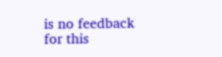is no feedback for this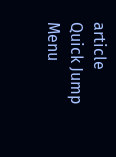article
Quick Jump Menu